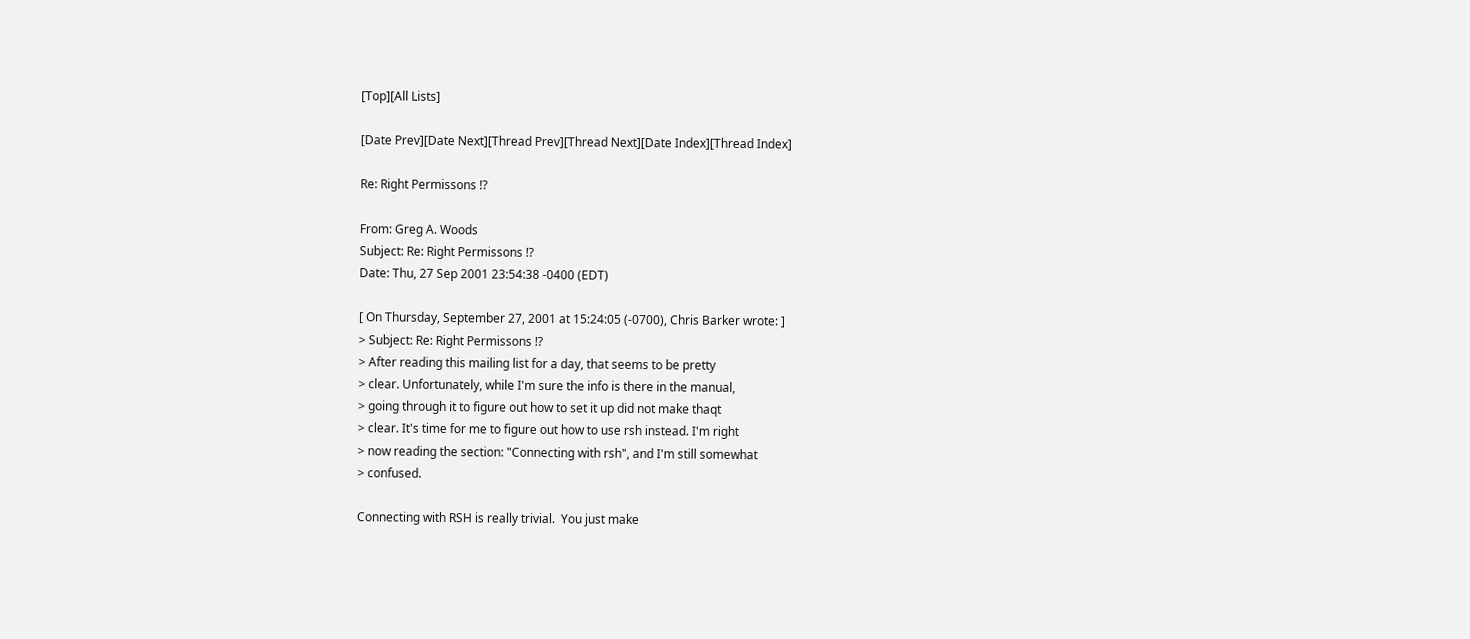[Top][All Lists]

[Date Prev][Date Next][Thread Prev][Thread Next][Date Index][Thread Index]

Re: Right Permissons !?

From: Greg A. Woods
Subject: Re: Right Permissons !?
Date: Thu, 27 Sep 2001 23:54:38 -0400 (EDT)

[ On Thursday, September 27, 2001 at 15:24:05 (-0700), Chris Barker wrote: ]
> Subject: Re: Right Permissons !?
> After reading this mailing list for a day, that seems to be pretty
> clear. Unfortunately, while I'm sure the info is there in the manual,
> going through it to figure out how to set it up did not make thaqt
> clear. It's time for me to figure out how to use rsh instead. I'm right
> now reading the section: "Connecting with rsh", and I'm still somewhat
> confused.

Connecting with RSH is really trivial.  You just make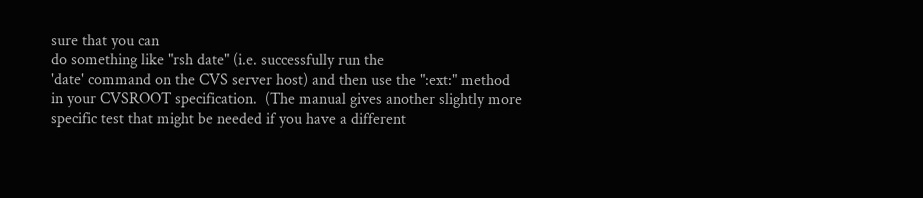sure that you can
do something like "rsh date" (i.e. successfully run the
'date' command on the CVS server host) and then use the ":ext:" method
in your CVSROOT specification.  (The manual gives another slightly more
specific test that might be needed if you have a different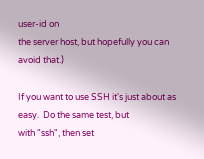user-id on
the server host, but hopefully you can avoid that.)

If you want to use SSH it's just about as easy.  Do the same test, but
with "ssh", then set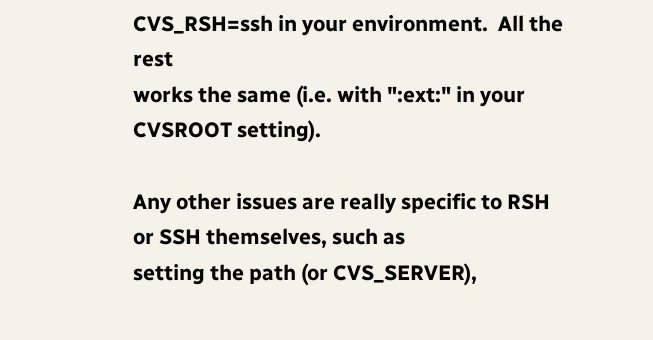CVS_RSH=ssh in your environment.  All the rest
works the same (i.e. with ":ext:" in your CVSROOT setting).

Any other issues are really specific to RSH or SSH themselves, such as
setting the path (or CVS_SERVER),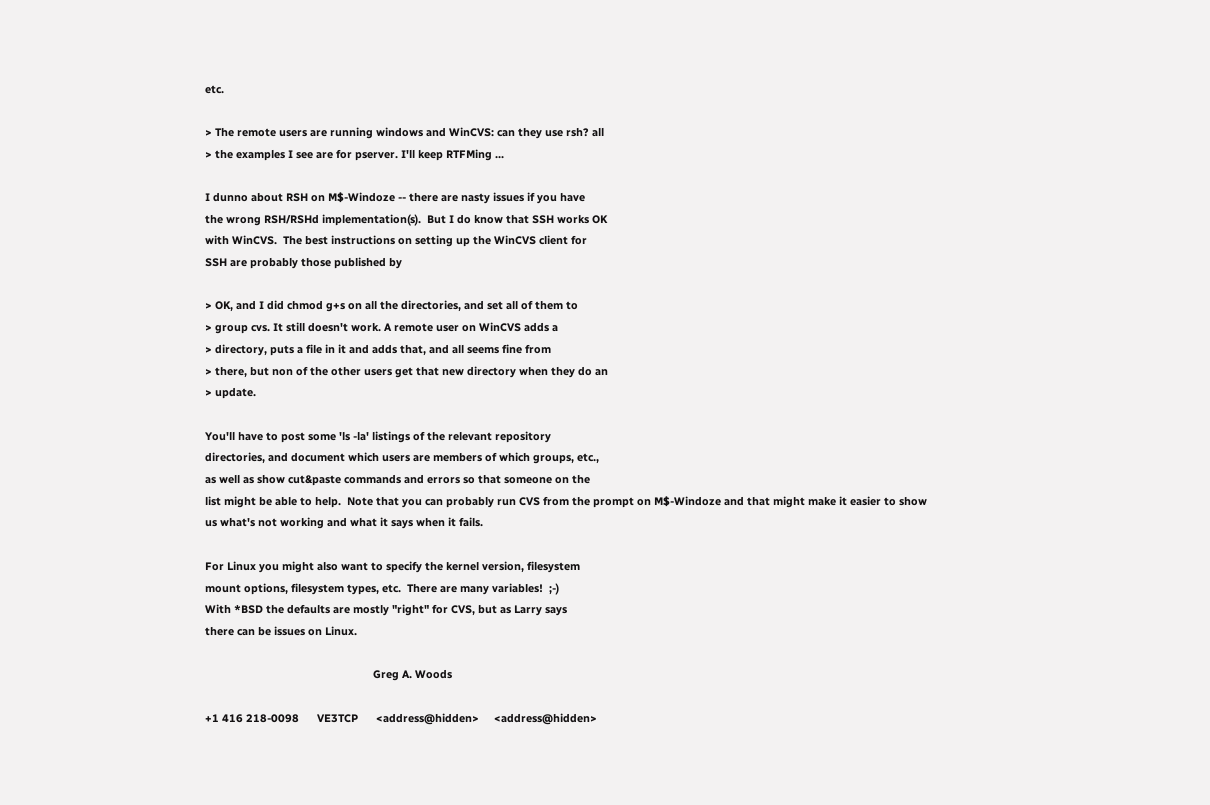etc.

> The remote users are running windows and WinCVS: can they use rsh? all
> the examples I see are for pserver. I'll keep RTFMing ...

I dunno about RSH on M$-Windoze -- there are nasty issues if you have
the wrong RSH/RSHd implementation(s).  But I do know that SSH works OK
with WinCVS.  The best instructions on setting up the WinCVS client for
SSH are probably those published by

> OK, and I did chmod g+s on all the directories, and set all of them to
> group cvs. It still doesn't work. A remote user on WinCVS adds a
> directory, puts a file in it and adds that, and all seems fine from
> there, but non of the other users get that new directory when they do an
> update.

You'll have to post some 'ls -la' listings of the relevant repository
directories, and document which users are members of which groups, etc.,
as well as show cut&paste commands and errors so that someone on the
list might be able to help.  Note that you can probably run CVS from the prompt on M$-Windoze and that might make it easier to show
us what's not working and what it says when it fails.

For Linux you might also want to specify the kernel version, filesystem
mount options, filesystem types, etc.  There are many variables!  ;-)
With *BSD the defaults are mostly "right" for CVS, but as Larry says
there can be issues on Linux.

                                                        Greg A. Woods

+1 416 218-0098      VE3TCP      <address@hidden>     <address@hidden>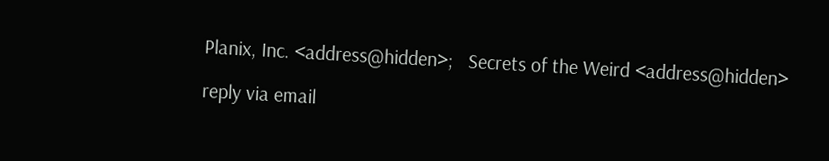Planix, Inc. <address@hidden>;   Secrets of the Weird <address@hidden>

reply via email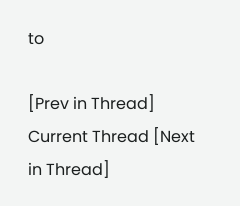to

[Prev in Thread] Current Thread [Next in Thread]